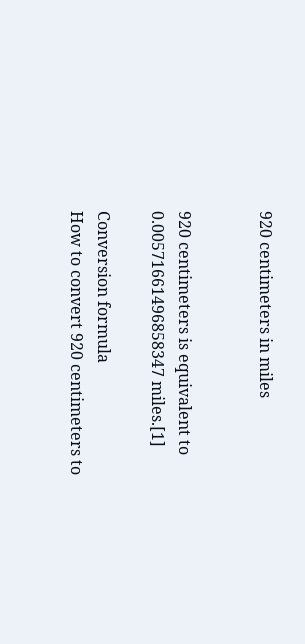920 centimeters in miles


920 centimeters is equivalent to 0.00571661496858347 miles.[1]

Conversion formula
How to convert 920 centimeters to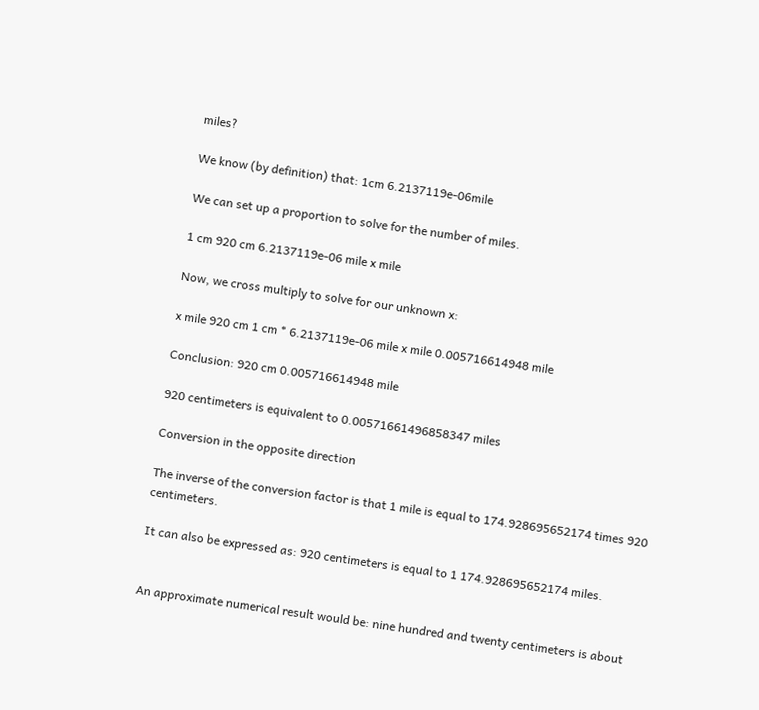miles?

We know (by definition) that: 1cm 6.2137119e-06mile

We can set up a proportion to solve for the number of miles.

1 cm 920 cm 6.2137119e-06 mile x mile

Now, we cross multiply to solve for our unknown x:

x mile 920 cm 1 cm * 6.2137119e-06 mile x mile 0.005716614948 mile

Conclusion: 920 cm 0.005716614948 mile

920 centimeters is equivalent to 0.00571661496858347 miles

Conversion in the opposite direction

The inverse of the conversion factor is that 1 mile is equal to 174.928695652174 times 920 centimeters.

It can also be expressed as: 920 centimeters is equal to 1 174.928695652174 miles.


An approximate numerical result would be: nine hundred and twenty centimeters is about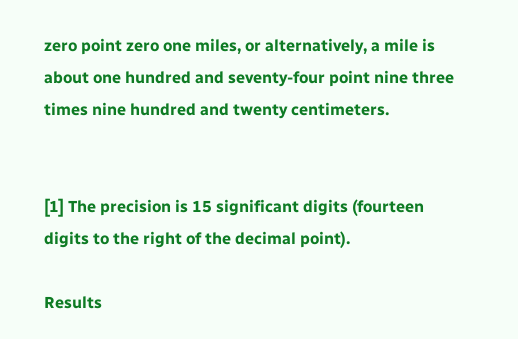zero point zero one miles, or alternatively, a mile is about one hundred and seventy-four point nine three times nine hundred and twenty centimeters.


[1] The precision is 15 significant digits (fourteen digits to the right of the decimal point).

Results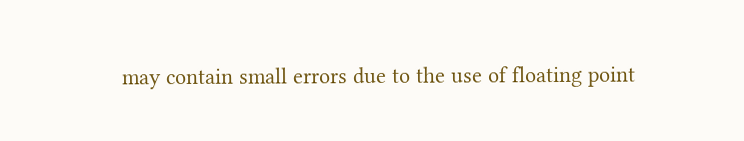may contain small errors due to the use of floating point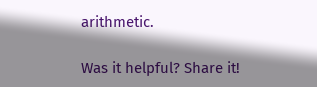arithmetic.

Was it helpful? Share it!